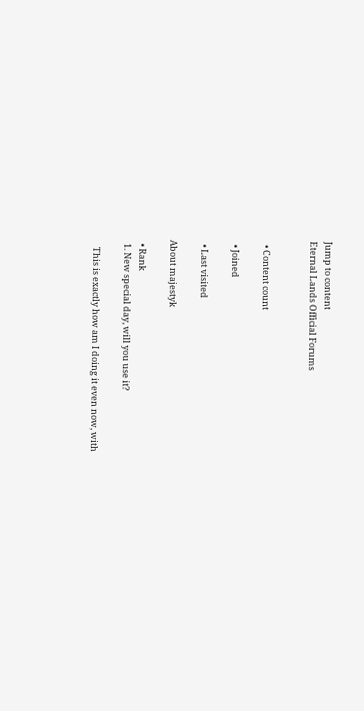Jump to content
Eternal Lands Official Forums


  • Content count

  • Joined

  • Last visited

About majestyk

  • Rank
  1. New special day, will you use it?

    This is exactly how am I doing it even now, with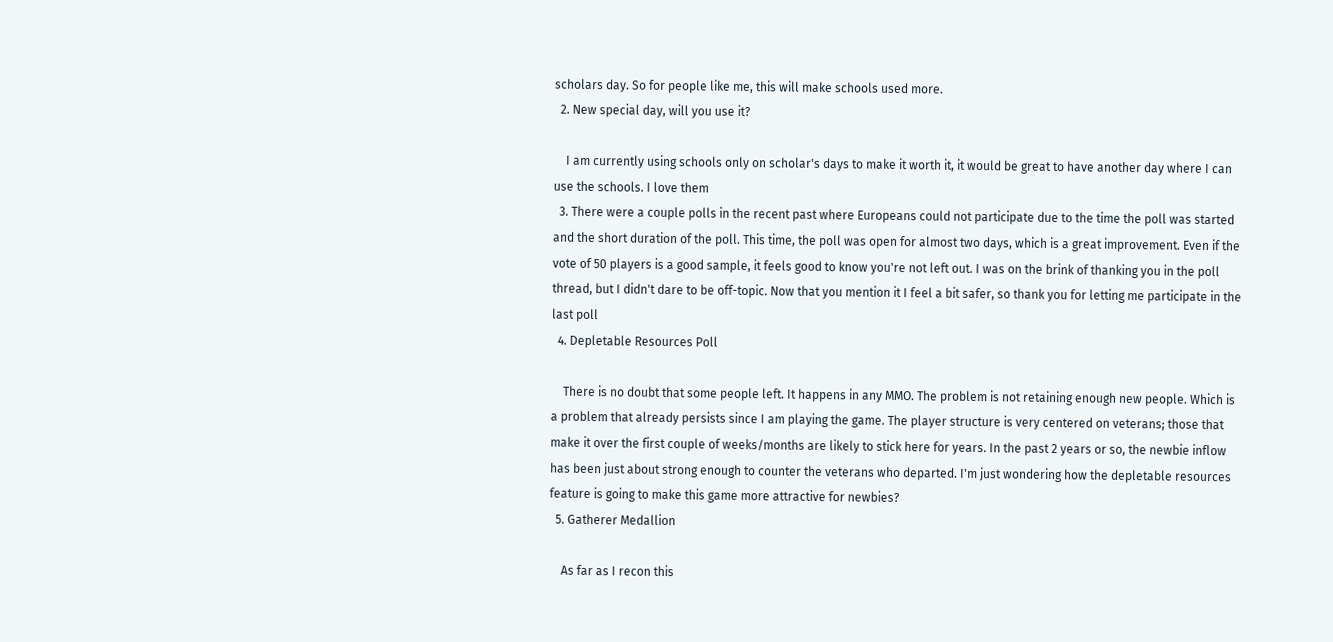scholars day. So for people like me, this will make schools used more.
  2. New special day, will you use it?

    I am currently using schools only on scholar's days to make it worth it, it would be great to have another day where I can use the schools. I love them
  3. There were a couple polls in the recent past where Europeans could not participate due to the time the poll was started and the short duration of the poll. This time, the poll was open for almost two days, which is a great improvement. Even if the vote of 50 players is a good sample, it feels good to know you're not left out. I was on the brink of thanking you in the poll thread, but I didn't dare to be off-topic. Now that you mention it I feel a bit safer, so thank you for letting me participate in the last poll
  4. Depletable Resources Poll

    There is no doubt that some people left. It happens in any MMO. The problem is not retaining enough new people. Which is a problem that already persists since I am playing the game. The player structure is very centered on veterans; those that make it over the first couple of weeks/months are likely to stick here for years. In the past 2 years or so, the newbie inflow has been just about strong enough to counter the veterans who departed. I'm just wondering how the depletable resources feature is going to make this game more attractive for newbies?
  5. Gatherer Medallion

    As far as I recon this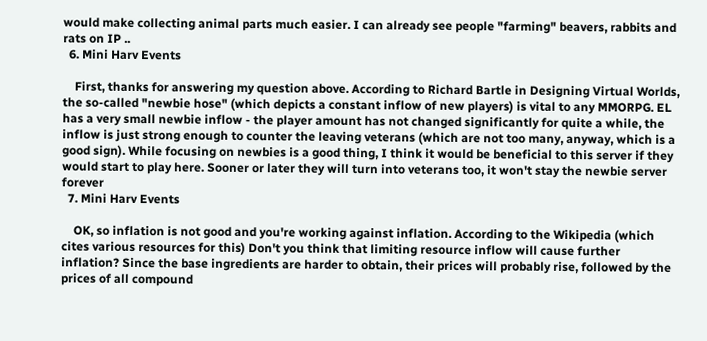would make collecting animal parts much easier. I can already see people "farming" beavers, rabbits and rats on IP ..
  6. Mini Harv Events

    First, thanks for answering my question above. According to Richard Bartle in Designing Virtual Worlds, the so-called "newbie hose" (which depicts a constant inflow of new players) is vital to any MMORPG. EL has a very small newbie inflow - the player amount has not changed significantly for quite a while, the inflow is just strong enough to counter the leaving veterans (which are not too many, anyway, which is a good sign). While focusing on newbies is a good thing, I think it would be beneficial to this server if they would start to play here. Sooner or later they will turn into veterans too, it won't stay the newbie server forever
  7. Mini Harv Events

    OK, so inflation is not good and you're working against inflation. According to the Wikipedia (which cites various resources for this) Don't you think that limiting resource inflow will cause further inflation? Since the base ingredients are harder to obtain, their prices will probably rise, followed by the prices of all compound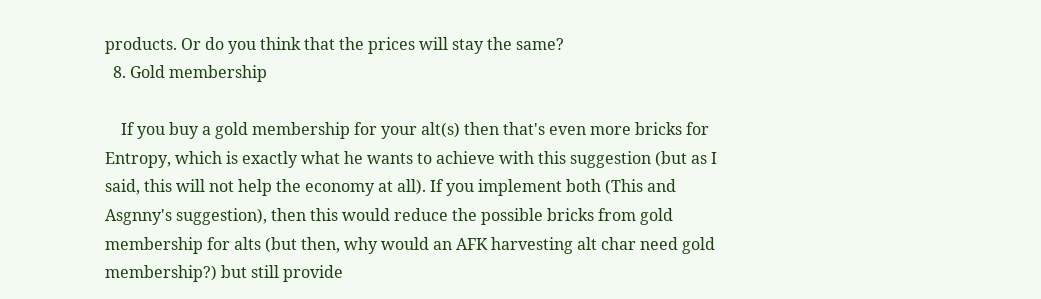products. Or do you think that the prices will stay the same?
  8. Gold membership

    If you buy a gold membership for your alt(s) then that's even more bricks for Entropy, which is exactly what he wants to achieve with this suggestion (but as I said, this will not help the economy at all). If you implement both (This and Asgnny's suggestion), then this would reduce the possible bricks from gold membership for alts (but then, why would an AFK harvesting alt char need gold membership?) but still provide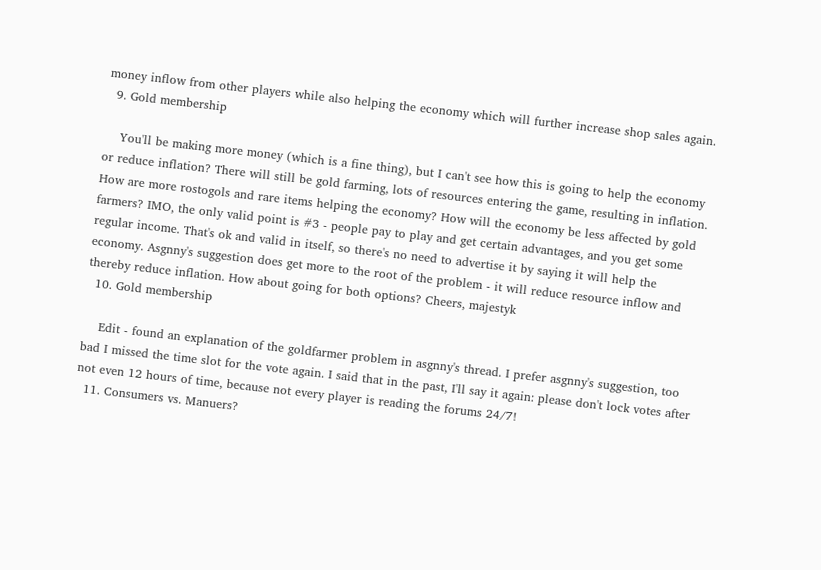money inflow from other players while also helping the economy which will further increase shop sales again.
  9. Gold membership

    You'll be making more money (which is a fine thing), but I can't see how this is going to help the economy or reduce inflation? There will still be gold farming, lots of resources entering the game, resulting in inflation. How are more rostogols and rare items helping the economy? How will the economy be less affected by gold farmers? IMO, the only valid point is #3 - people pay to play and get certain advantages, and you get some regular income. That's ok and valid in itself, so there's no need to advertise it by saying it will help the economy. Asgnny's suggestion does get more to the root of the problem - it will reduce resource inflow and thereby reduce inflation. How about going for both options? Cheers, majestyk
  10. Gold membership

    Edit - found an explanation of the goldfarmer problem in asgnny's thread. I prefer asgnny's suggestion, too bad I missed the time slot for the vote again. I said that in the past, I'll say it again: please don't lock votes after not even 12 hours of time, because not every player is reading the forums 24/7!
  11. Consumers vs. Manuers?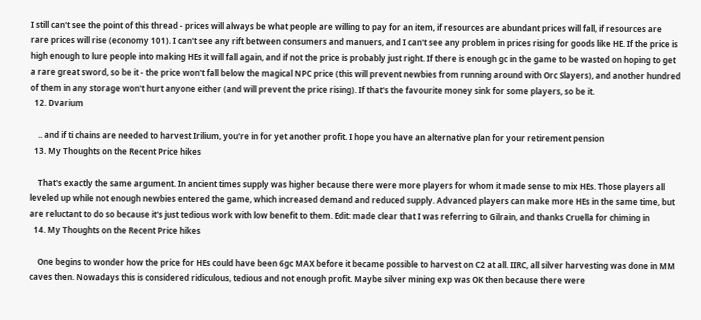I still can't see the point of this thread - prices will always be what people are willing to pay for an item, if resources are abundant prices will fall, if resources are rare prices will rise (economy 101). I can't see any rift between consumers and manuers, and I can't see any problem in prices rising for goods like HE. If the price is high enough to lure people into making HEs it will fall again, and if not the price is probably just right. If there is enough gc in the game to be wasted on hoping to get a rare great sword, so be it - the price won't fall below the magical NPC price (this will prevent newbies from running around with Orc Slayers), and another hundred of them in any storage won't hurt anyone either (and will prevent the price rising). If that's the favourite money sink for some players, so be it.
  12. Dvarium

    .. and if ti chains are needed to harvest Irilium, you're in for yet another profit. I hope you have an alternative plan for your retirement pension
  13. My Thoughts on the Recent Price hikes

    That's exactly the same argument. In ancient times supply was higher because there were more players for whom it made sense to mix HEs. Those players all leveled up while not enough newbies entered the game, which increased demand and reduced supply. Advanced players can make more HEs in the same time, but are reluctant to do so because it's just tedious work with low benefit to them. Edit: made clear that I was referring to Gilrain, and thanks Cruella for chiming in
  14. My Thoughts on the Recent Price hikes

    One begins to wonder how the price for HEs could have been 6gc MAX before it became possible to harvest on C2 at all. IIRC, all silver harvesting was done in MM caves then. Nowadays this is considered ridiculous, tedious and not enough profit. Maybe silver mining exp was OK then because there were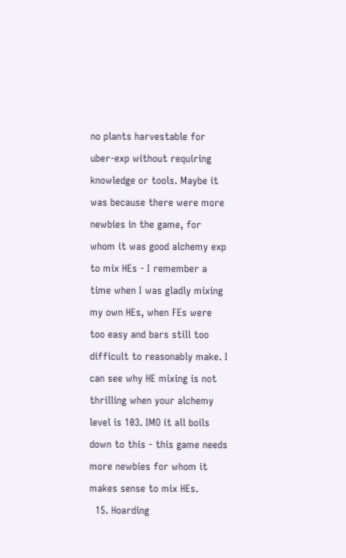no plants harvestable for uber-exp without requiring knowledge or tools. Maybe it was because there were more newbies in the game, for whom it was good alchemy exp to mix HEs - I remember a time when I was gladly mixing my own HEs, when FEs were too easy and bars still too difficult to reasonably make. I can see why HE mixing is not thrilling when your alchemy level is 103. IMO it all boils down to this - this game needs more newbies for whom it makes sense to mix HEs.
  15. Hoarding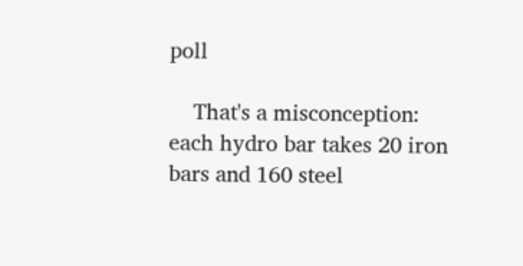poll

    That's a misconception: each hydro bar takes 20 iron bars and 160 steel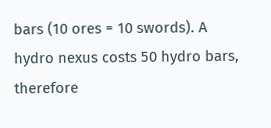bars (10 ores = 10 swords). A hydro nexus costs 50 hydro bars, therefore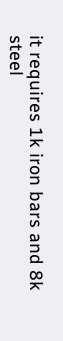it requires 1k iron bars and 8k steel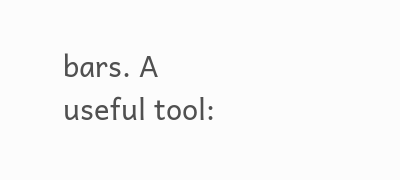bars. A useful tool: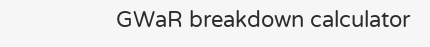GWaR breakdown calculator